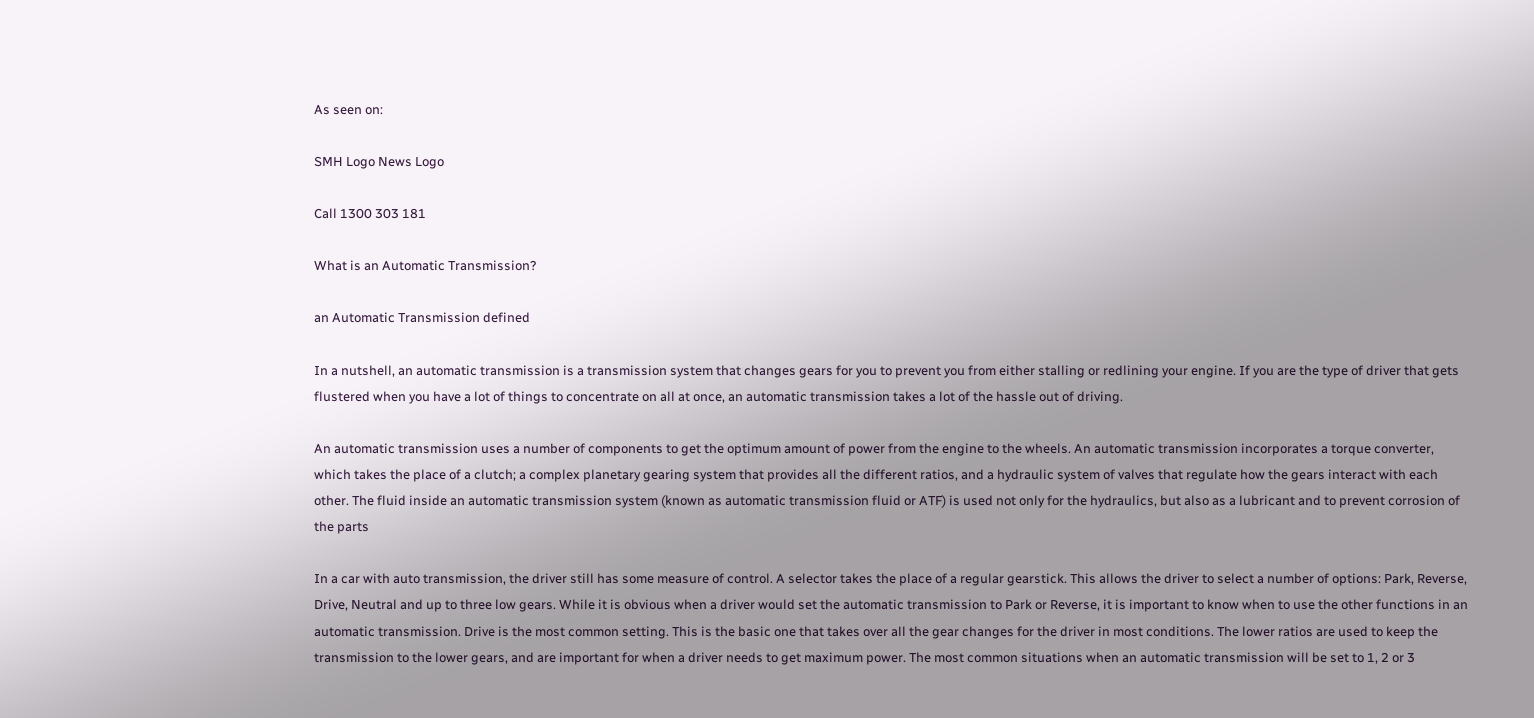As seen on:

SMH Logo News Logo

Call 1300 303 181

What is an Automatic Transmission?

an Automatic Transmission defined

In a nutshell, an automatic transmission is a transmission system that changes gears for you to prevent you from either stalling or redlining your engine. If you are the type of driver that gets flustered when you have a lot of things to concentrate on all at once, an automatic transmission takes a lot of the hassle out of driving.

An automatic transmission uses a number of components to get the optimum amount of power from the engine to the wheels. An automatic transmission incorporates a torque converter, which takes the place of a clutch; a complex planetary gearing system that provides all the different ratios, and a hydraulic system of valves that regulate how the gears interact with each other. The fluid inside an automatic transmission system (known as automatic transmission fluid or ATF) is used not only for the hydraulics, but also as a lubricant and to prevent corrosion of the parts

In a car with auto transmission, the driver still has some measure of control. A selector takes the place of a regular gearstick. This allows the driver to select a number of options: Park, Reverse, Drive, Neutral and up to three low gears. While it is obvious when a driver would set the automatic transmission to Park or Reverse, it is important to know when to use the other functions in an automatic transmission. Drive is the most common setting. This is the basic one that takes over all the gear changes for the driver in most conditions. The lower ratios are used to keep the transmission to the lower gears, and are important for when a driver needs to get maximum power. The most common situations when an automatic transmission will be set to 1, 2 or 3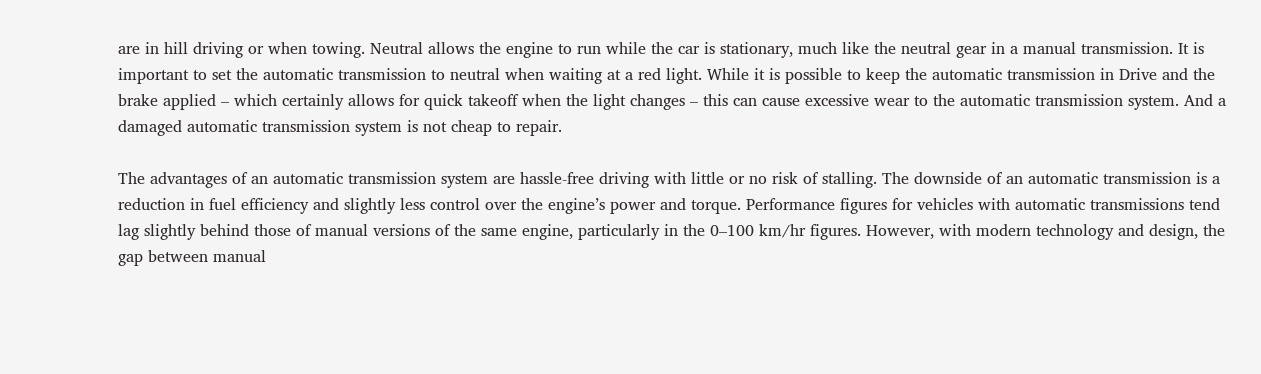are in hill driving or when towing. Neutral allows the engine to run while the car is stationary, much like the neutral gear in a manual transmission. It is important to set the automatic transmission to neutral when waiting at a red light. While it is possible to keep the automatic transmission in Drive and the brake applied – which certainly allows for quick takeoff when the light changes – this can cause excessive wear to the automatic transmission system. And a damaged automatic transmission system is not cheap to repair.

The advantages of an automatic transmission system are hassle-free driving with little or no risk of stalling. The downside of an automatic transmission is a reduction in fuel efficiency and slightly less control over the engine’s power and torque. Performance figures for vehicles with automatic transmissions tend lag slightly behind those of manual versions of the same engine, particularly in the 0–100 km/hr figures. However, with modern technology and design, the gap between manual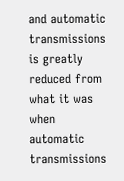and automatic transmissions is greatly reduced from what it was when automatic transmissions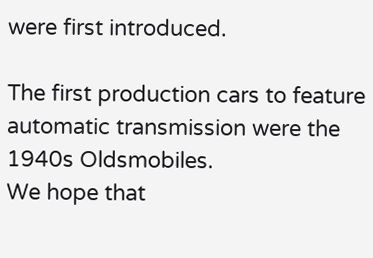were first introduced.

The first production cars to feature automatic transmission were the 1940s Oldsmobiles.
We hope that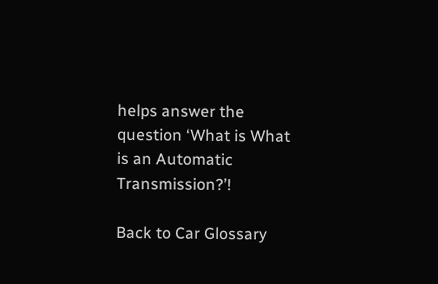helps answer the question ‘What is What is an Automatic Transmission?’!

Back to Car Glossary